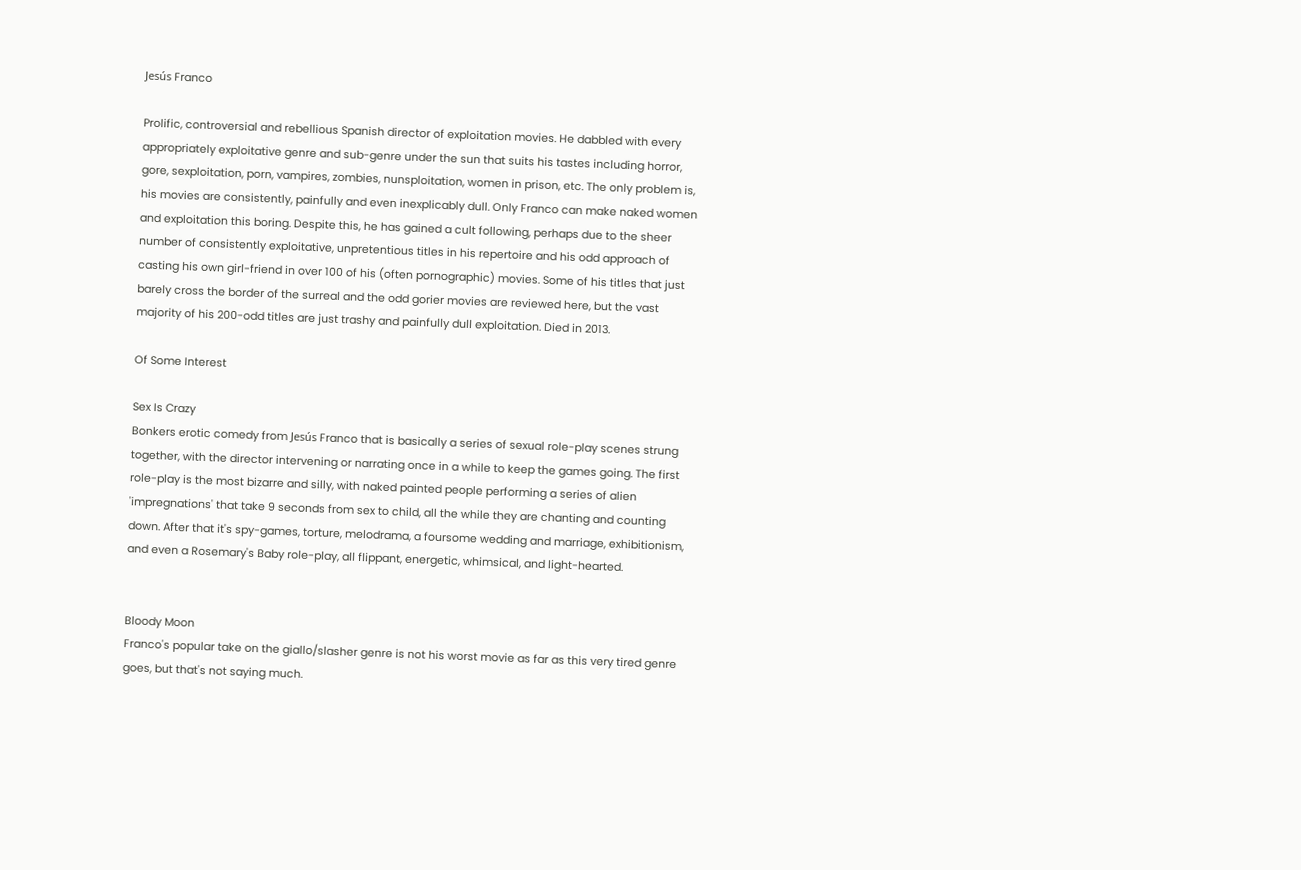Jesús Franco

Prolific, controversial and rebellious Spanish director of exploitation movies. He dabbled with every appropriately exploitative genre and sub-genre under the sun that suits his tastes including horror, gore, sexploitation, porn, vampires, zombies, nunsploitation, women in prison, etc. The only problem is, his movies are consistently, painfully and even inexplicably dull. Only Franco can make naked women and exploitation this boring. Despite this, he has gained a cult following, perhaps due to the sheer number of consistently exploitative, unpretentious titles in his repertoire and his odd approach of casting his own girl-friend in over 100 of his (often pornographic) movies. Some of his titles that just barely cross the border of the surreal and the odd gorier movies are reviewed here, but the vast majority of his 200-odd titles are just trashy and painfully dull exploitation. Died in 2013.

Of Some Interest

Sex Is Crazy
Bonkers erotic comedy from Jesús Franco that is basically a series of sexual role-play scenes strung together, with the director intervening or narrating once in a while to keep the games going. The first role-play is the most bizarre and silly, with naked painted people performing a series of alien 'impregnations' that take 9 seconds from sex to child, all the while they are chanting and counting down. After that it's spy-games, torture, melodrama, a foursome wedding and marriage, exhibitionism, and even a Rosemary's Baby role-play, all flippant, energetic, whimsical, and light-hearted.


Bloody Moon
Franco's popular take on the giallo/slasher genre is not his worst movie as far as this very tired genre goes, but that's not saying much.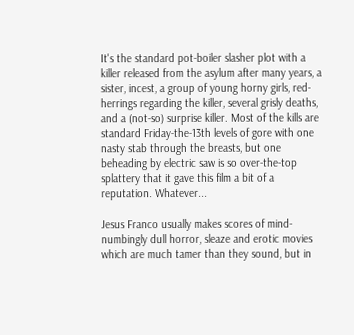It's the standard pot-boiler slasher plot with a killer released from the asylum after many years, a sister, incest, a group of young horny girls, red-herrings regarding the killer, several grisly deaths, and a (not-so) surprise killer. Most of the kills are standard Friday-the-13th levels of gore with one nasty stab through the breasts, but one beheading by electric saw is so over-the-top splattery that it gave this film a bit of a reputation. Whatever...

Jesus Franco usually makes scores of mind-numbingly dull horror, sleaze and erotic movies which are much tamer than they sound, but in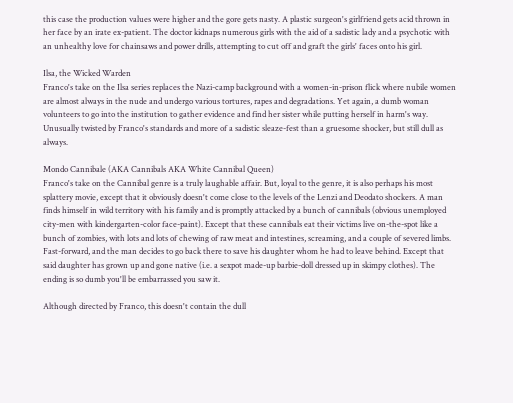this case the production values were higher and the gore gets nasty. A plastic surgeon's girlfriend gets acid thrown in her face by an irate ex-patient. The doctor kidnaps numerous girls with the aid of a sadistic lady and a psychotic with an unhealthy love for chainsaws and power drills, attempting to cut off and graft the girls' faces onto his girl.

Ilsa, the Wicked Warden
Franco's take on the Ilsa series replaces the Nazi-camp background with a women-in-prison flick where nubile women are almost always in the nude and undergo various tortures, rapes and degradations. Yet again, a dumb woman volunteers to go into the institution to gather evidence and find her sister while putting herself in harm's way. Unusually twisted by Franco's standards and more of a sadistic sleaze-fest than a gruesome shocker, but still dull as always.

Mondo Cannibale (AKA Cannibals AKA White Cannibal Queen)
Franco's take on the Cannibal genre is a truly laughable affair. But, loyal to the genre, it is also perhaps his most splattery movie, except that it obviously doesn't come close to the levels of the Lenzi and Deodato shockers. A man finds himself in wild territory with his family and is promptly attacked by a bunch of cannibals (obvious unemployed city-men with kindergarten-color face-paint). Except that these cannibals eat their victims live on-the-spot like a bunch of zombies, with lots and lots of chewing of raw meat and intestines, screaming, and a couple of severed limbs. Fast-forward, and the man decides to go back there to save his daughter whom he had to leave behind. Except that said daughter has grown up and gone native (i.e. a sexpot made-up barbie-doll dressed up in skimpy clothes). The ending is so dumb you'll be embarrassed you saw it.

Although directed by Franco, this doesn't contain the dull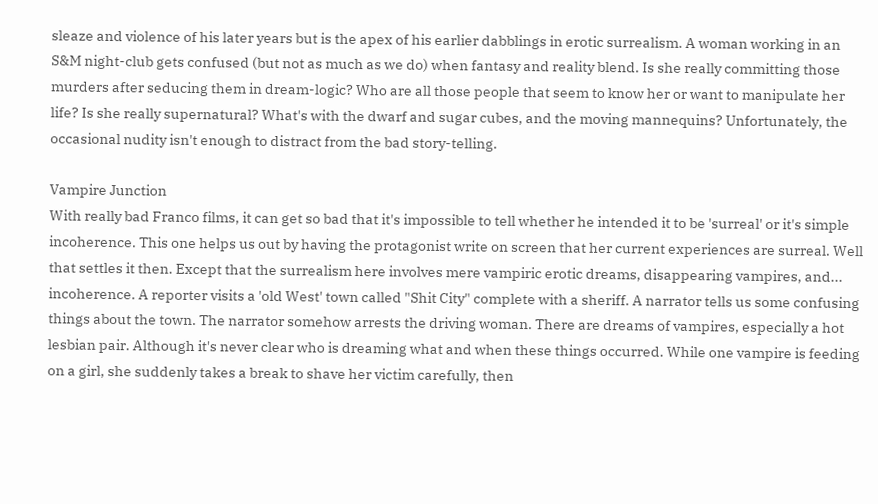sleaze and violence of his later years but is the apex of his earlier dabblings in erotic surrealism. A woman working in an S&M night-club gets confused (but not as much as we do) when fantasy and reality blend. Is she really committing those murders after seducing them in dream-logic? Who are all those people that seem to know her or want to manipulate her life? Is she really supernatural? What's with the dwarf and sugar cubes, and the moving mannequins? Unfortunately, the occasional nudity isn't enough to distract from the bad story-telling.

Vampire Junction
With really bad Franco films, it can get so bad that it's impossible to tell whether he intended it to be 'surreal' or it's simple incoherence. This one helps us out by having the protagonist write on screen that her current experiences are surreal. Well that settles it then. Except that the surrealism here involves mere vampiric erotic dreams, disappearing vampires, and... incoherence. A reporter visits a 'old West' town called "Shit City" complete with a sheriff. A narrator tells us some confusing things about the town. The narrator somehow arrests the driving woman. There are dreams of vampires, especially a hot lesbian pair. Although it's never clear who is dreaming what and when these things occurred. While one vampire is feeding on a girl, she suddenly takes a break to shave her victim carefully, then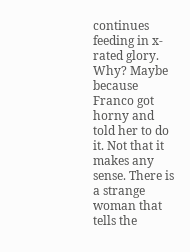continues feeding in x-rated glory. Why? Maybe because Franco got horny and told her to do it. Not that it makes any sense. There is a strange woman that tells the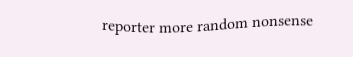reporter more random nonsense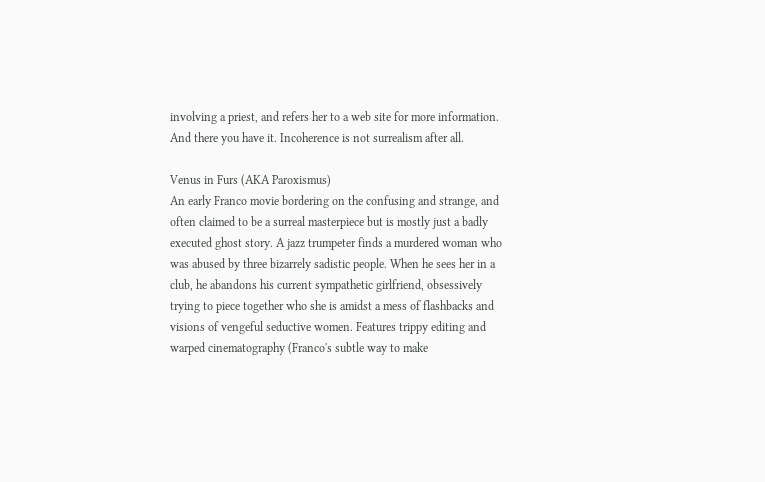involving a priest, and refers her to a web site for more information. And there you have it. Incoherence is not surrealism after all.

Venus in Furs (AKA Paroxismus)
An early Franco movie bordering on the confusing and strange, and often claimed to be a surreal masterpiece but is mostly just a badly executed ghost story. A jazz trumpeter finds a murdered woman who was abused by three bizarrely sadistic people. When he sees her in a club, he abandons his current sympathetic girlfriend, obsessively trying to piece together who she is amidst a mess of flashbacks and visions of vengeful seductive women. Features trippy editing and warped cinematography (Franco's subtle way to make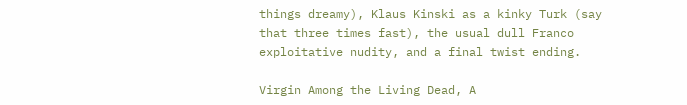things dreamy), Klaus Kinski as a kinky Turk (say that three times fast), the usual dull Franco exploitative nudity, and a final twist ending.

Virgin Among the Living Dead, A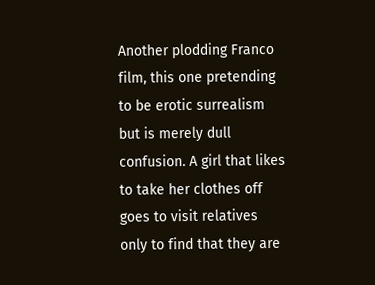Another plodding Franco film, this one pretending to be erotic surrealism but is merely dull confusion. A girl that likes to take her clothes off goes to visit relatives only to find that they are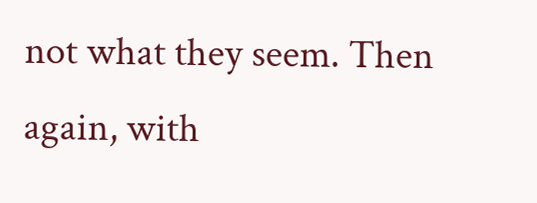not what they seem. Then again, with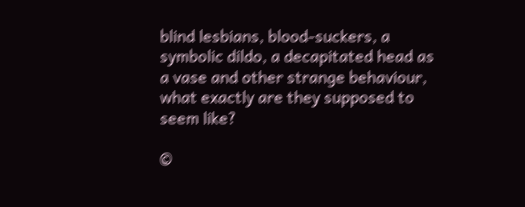blind lesbians, blood-suckers, a symbolic dildo, a decapitated head as a vase and other strange behaviour, what exactly are they supposed to seem like?

©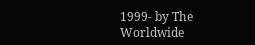1999- by The Worldwide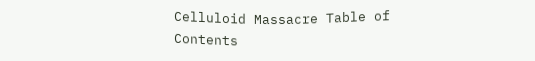Celluloid Massacre Table of Contents